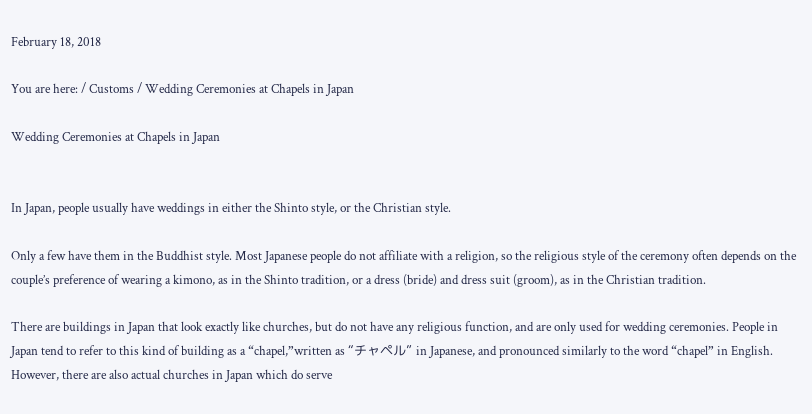February 18, 2018

You are here: / Customs / Wedding Ceremonies at Chapels in Japan

Wedding Ceremonies at Chapels in Japan


In Japan, people usually have weddings in either the Shinto style, or the Christian style.

Only a few have them in the Buddhist style. Most Japanese people do not affiliate with a religion, so the religious style of the ceremony often depends on the couple’s preference of wearing a kimono, as in the Shinto tradition, or a dress (bride) and dress suit (groom), as in the Christian tradition.

There are buildings in Japan that look exactly like churches, but do not have any religious function, and are only used for wedding ceremonies. People in Japan tend to refer to this kind of building as a “chapel,”written as “チャペル” in Japanese, and pronounced similarly to the word “chapel” in English. However, there are also actual churches in Japan which do serve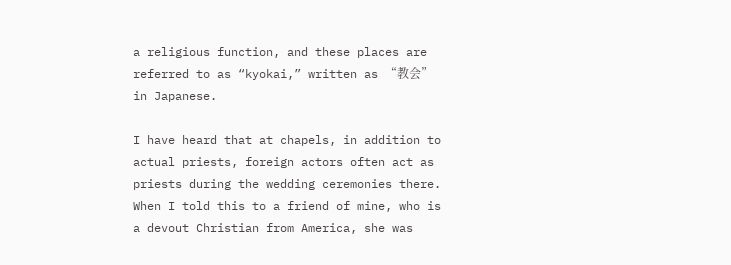a religious function, and these places are referred to as “kyokai,” written as “教会” in Japanese.

I have heard that at chapels, in addition to actual priests, foreign actors often act as priests during the wedding ceremonies there. When I told this to a friend of mine, who is a devout Christian from America, she was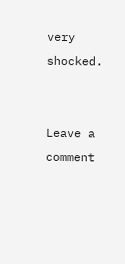very shocked.


Leave a comment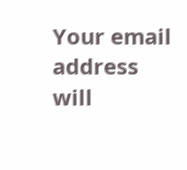Your email address will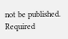not be published. Required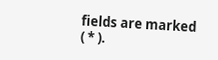fields are marked ( * ).